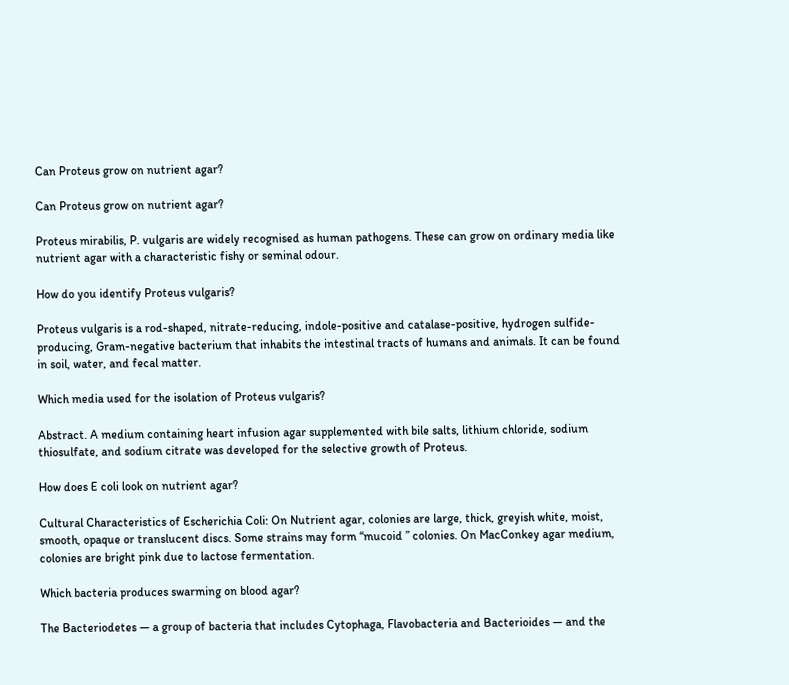Can Proteus grow on nutrient agar?

Can Proteus grow on nutrient agar?

Proteus mirabilis, P. vulgaris are widely recognised as human pathogens. These can grow on ordinary media like nutrient agar with a characteristic fishy or seminal odour.

How do you identify Proteus vulgaris?

Proteus vulgaris is a rod-shaped, nitrate-reducing, indole-positive and catalase-positive, hydrogen sulfide-producing, Gram-negative bacterium that inhabits the intestinal tracts of humans and animals. It can be found in soil, water, and fecal matter.

Which media used for the isolation of Proteus vulgaris?

Abstract. A medium containing heart infusion agar supplemented with bile salts, lithium chloride, sodium thiosulfate, and sodium citrate was developed for the selective growth of Proteus.

How does E coli look on nutrient agar?

Cultural Characteristics of Escherichia Coli: On Nutrient agar, colonies are large, thick, greyish white, moist, smooth, opaque or translucent discs. Some strains may form “mucoid ” colonies. On MacConkey agar medium, colonies are bright pink due to lactose fermentation.

Which bacteria produces swarming on blood agar?

The Bacteriodetes — a group of bacteria that includes Cytophaga, Flavobacteria and Bacterioides — and the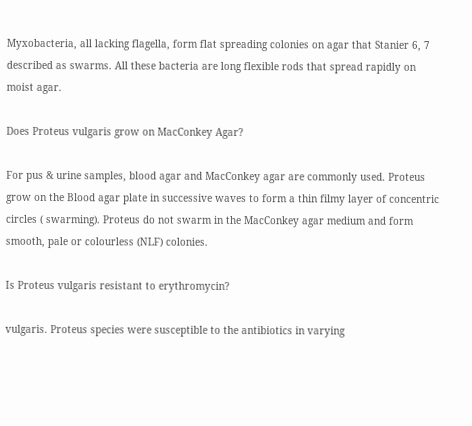Myxobacteria, all lacking flagella, form flat spreading colonies on agar that Stanier 6, 7 described as swarms. All these bacteria are long flexible rods that spread rapidly on moist agar.

Does Proteus vulgaris grow on MacConkey Agar?

For pus & urine samples, blood agar and MacConkey agar are commonly used. Proteus grow on the Blood agar plate in successive waves to form a thin filmy layer of concentric circles ( swarming). Proteus do not swarm in the MacConkey agar medium and form smooth, pale or colourless (NLF) colonies.

Is Proteus vulgaris resistant to erythromycin?

vulgaris. Proteus species were susceptible to the antibiotics in varying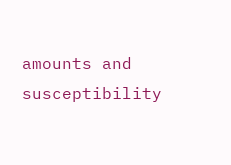amounts and susceptibility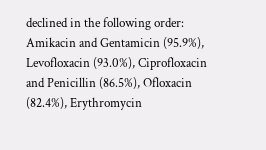declined in the following order: Amikacin and Gentamicin (95.9%), Levofloxacin (93.0%), Ciprofloxacin and Penicillin (86.5%), Ofloxacin (82.4%), Erythromycin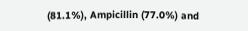(81.1%), Ampicillin (77.0%) and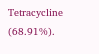Tetracycline (68.91%).